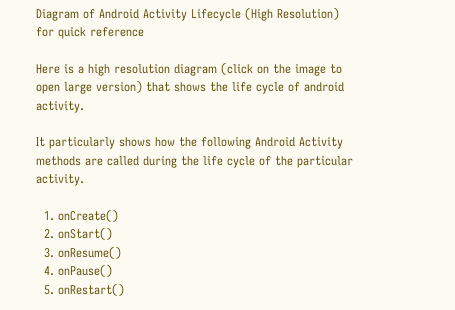Diagram of Android Activity Lifecycle (High Resolution) for quick reference

Here is a high resolution diagram (click on the image to open large version) that shows the life cycle of android activity.

It particularly shows how the following Android Activity methods are called during the life cycle of the particular activity.

  1. onCreate()
  2. onStart()
  3. onResume()
  4. onPause()
  5. onRestart()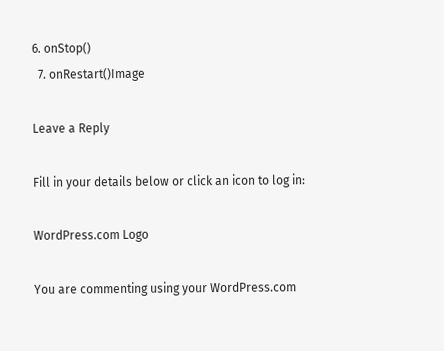6. onStop()
  7. onRestart()Image

Leave a Reply

Fill in your details below or click an icon to log in:

WordPress.com Logo

You are commenting using your WordPress.com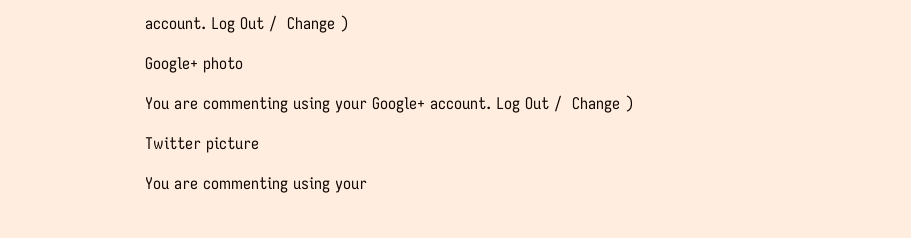account. Log Out /  Change )

Google+ photo

You are commenting using your Google+ account. Log Out /  Change )

Twitter picture

You are commenting using your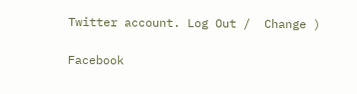Twitter account. Log Out /  Change )

Facebook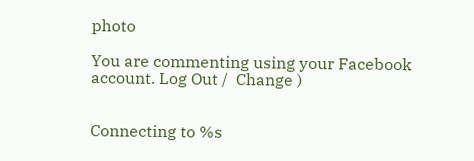photo

You are commenting using your Facebook account. Log Out /  Change )


Connecting to %s